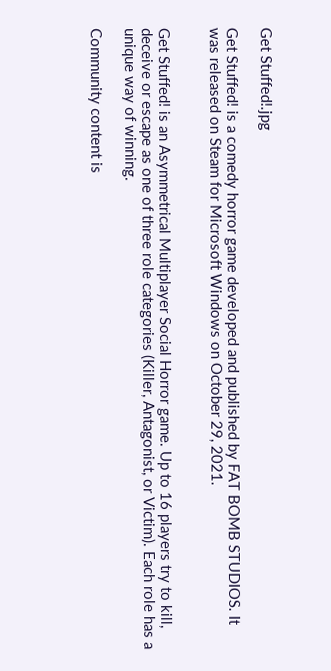Get Stuffed!.jpg

Get Stuffed! is a comedy horror game developed and published by FAT BOMB STUDIOS. It was released on Steam for Microsoft Windows on October 29, 2021.


Get Stuffed! is an Asymmetrical Multiplayer Social Horror game. Up to 16 players try to kill, deceive or escape as one of three role categories (Killer, Antagonist, or Victim). Each role has a unique way of winning.

Community content is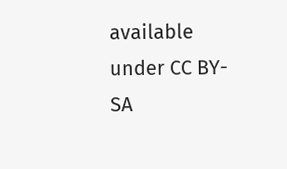available under CC BY-SA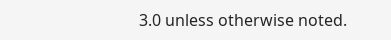3.0 unless otherwise noted.